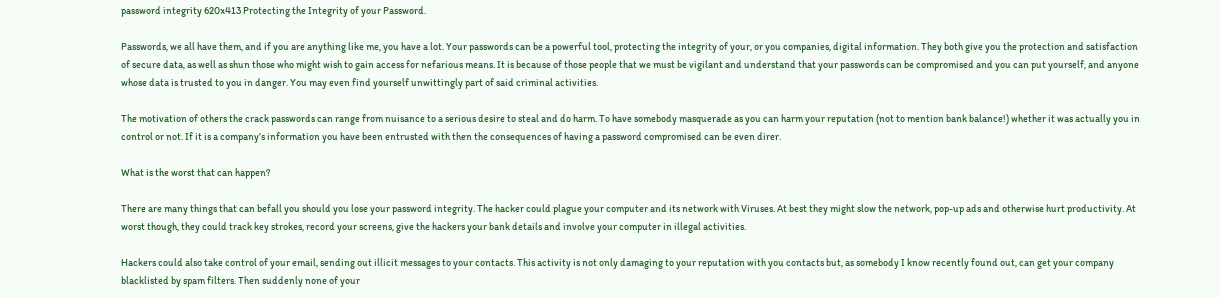password integrity 620x413 Protecting the Integrity of your Password.

Passwords, we all have them, and if you are anything like me, you have a lot. Your passwords can be a powerful tool, protecting the integrity of your, or you companies, digital information. They both give you the protection and satisfaction of secure data, as well as shun those who might wish to gain access for nefarious means. It is because of those people that we must be vigilant and understand that your passwords can be compromised and you can put yourself, and anyone whose data is trusted to you in danger. You may even find yourself unwittingly part of said criminal activities.

The motivation of others the crack passwords can range from nuisance to a serious desire to steal and do harm. To have somebody masquerade as you can harm your reputation (not to mention bank balance!) whether it was actually you in control or not. If it is a company’s information you have been entrusted with then the consequences of having a password compromised can be even direr.

What is the worst that can happen?

There are many things that can befall you should you lose your password integrity. The hacker could plague your computer and its network with Viruses. At best they might slow the network, pop-up ads and otherwise hurt productivity. At worst though, they could track key strokes, record your screens, give the hackers your bank details and involve your computer in illegal activities.

Hackers could also take control of your email, sending out illicit messages to your contacts. This activity is not only damaging to your reputation with you contacts but, as somebody I know recently found out, can get your company blacklisted by spam filters. Then suddenly none of your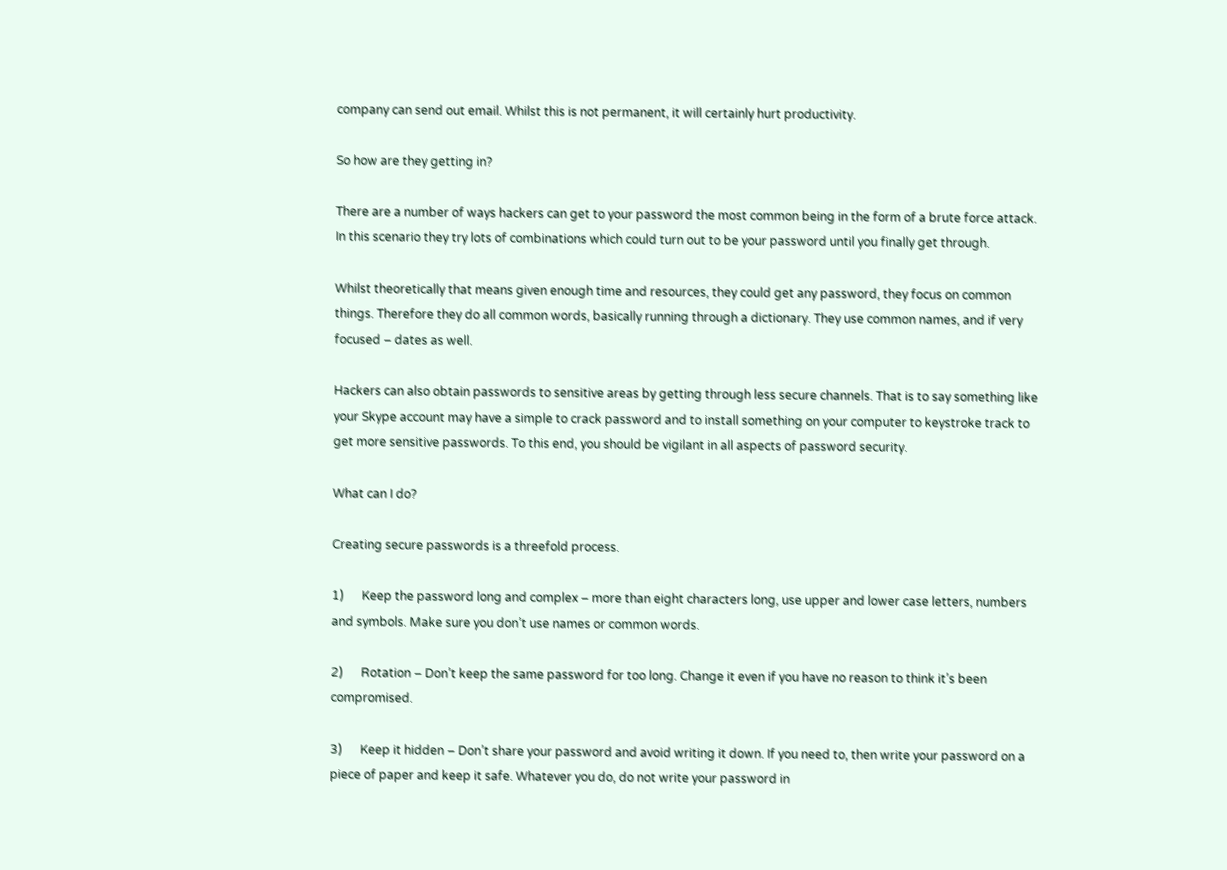company can send out email. Whilst this is not permanent, it will certainly hurt productivity.

So how are they getting in?

There are a number of ways hackers can get to your password the most common being in the form of a brute force attack. In this scenario they try lots of combinations which could turn out to be your password until you finally get through.

Whilst theoretically that means given enough time and resources, they could get any password, they focus on common things. Therefore they do all common words, basically running through a dictionary. They use common names, and if very focused – dates as well.

Hackers can also obtain passwords to sensitive areas by getting through less secure channels. That is to say something like your Skype account may have a simple to crack password and to install something on your computer to keystroke track to get more sensitive passwords. To this end, you should be vigilant in all aspects of password security.

What can I do?

Creating secure passwords is a threefold process.

1)      Keep the password long and complex – more than eight characters long, use upper and lower case letters, numbers and symbols. Make sure you don’t use names or common words.

2)      Rotation – Don’t keep the same password for too long. Change it even if you have no reason to think it’s been compromised.

3)      Keep it hidden – Don’t share your password and avoid writing it down. If you need to, then write your password on a piece of paper and keep it safe. Whatever you do, do not write your password in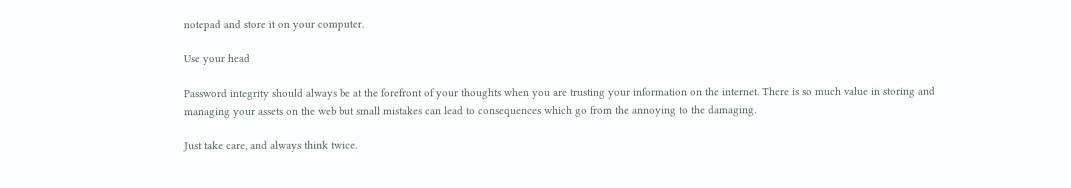notepad and store it on your computer.

Use your head

Password integrity should always be at the forefront of your thoughts when you are trusting your information on the internet. There is so much value in storing and managing your assets on the web but small mistakes can lead to consequences which go from the annoying to the damaging.

Just take care, and always think twice.